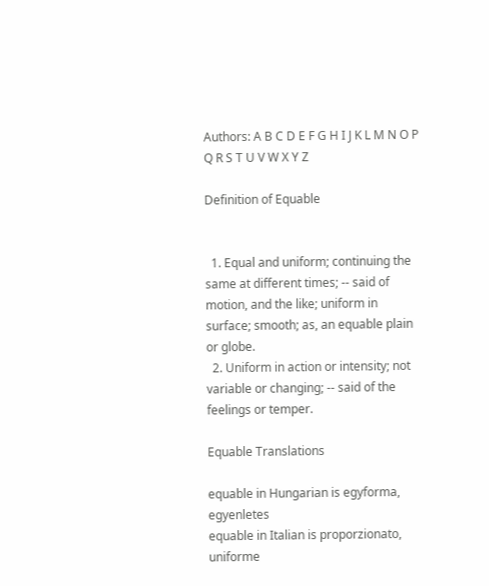Authors: A B C D E F G H I J K L M N O P Q R S T U V W X Y Z

Definition of Equable


  1. Equal and uniform; continuing the same at different times; -- said of motion, and the like; uniform in surface; smooth; as, an equable plain or globe.
  2. Uniform in action or intensity; not variable or changing; -- said of the feelings or temper.

Equable Translations

equable in Hungarian is egyforma, egyenletes
equable in Italian is proporzionato, uniforme